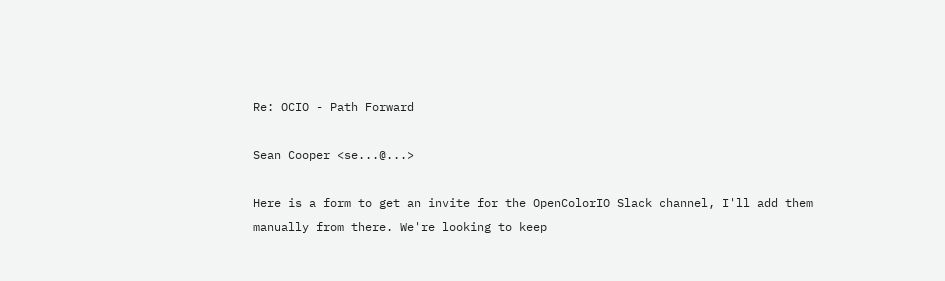Re: OCIO - Path Forward

Sean Cooper <se...@...>

Here is a form to get an invite for the OpenColorIO Slack channel, I'll add them manually from there. We're looking to keep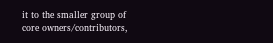it to the smaller group of core owners/contributors,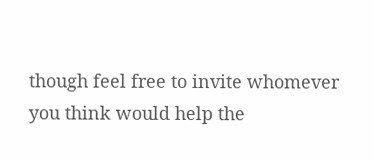though feel free to invite whomever you think would help the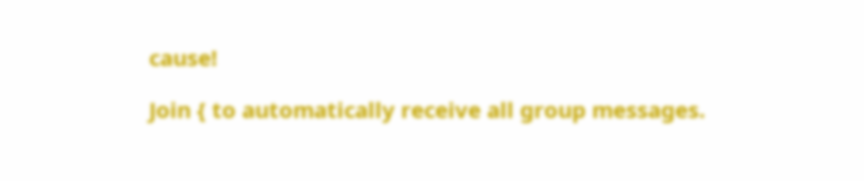cause!

Join { to automatically receive all group messages.